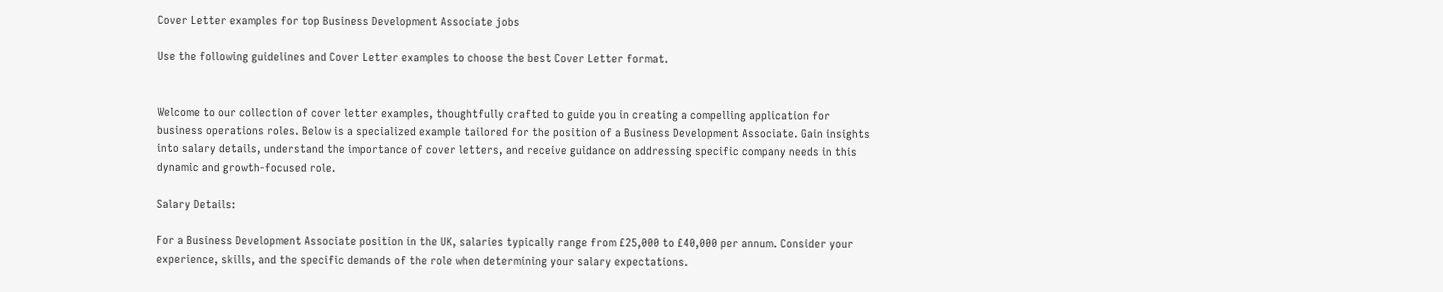Cover Letter examples for top Business Development Associate jobs

Use the following guidelines and Cover Letter examples to choose the best Cover Letter format.


Welcome to our collection of cover letter examples, thoughtfully crafted to guide you in creating a compelling application for business operations roles. Below is a specialized example tailored for the position of a Business Development Associate. Gain insights into salary details, understand the importance of cover letters, and receive guidance on addressing specific company needs in this dynamic and growth-focused role.

Salary Details:

For a Business Development Associate position in the UK, salaries typically range from £25,000 to £40,000 per annum. Consider your experience, skills, and the specific demands of the role when determining your salary expectations.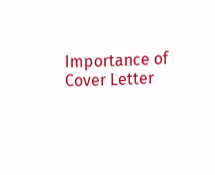Importance of Cover Letter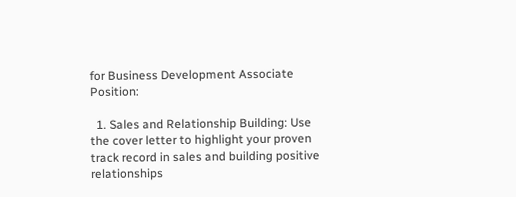for Business Development Associate Position:

  1. Sales and Relationship Building: Use the cover letter to highlight your proven track record in sales and building positive relationships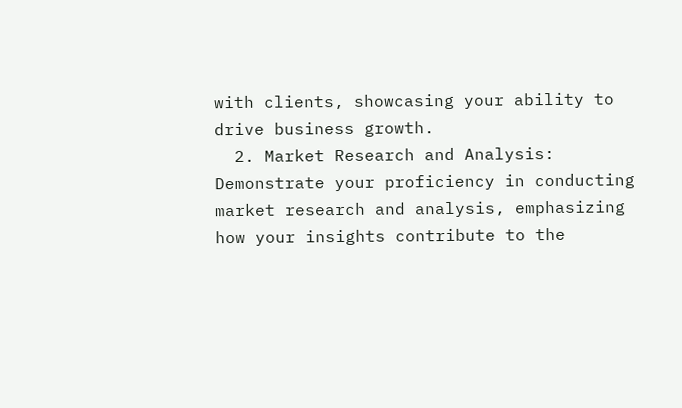with clients, showcasing your ability to drive business growth.
  2. Market Research and Analysis: Demonstrate your proficiency in conducting market research and analysis, emphasizing how your insights contribute to the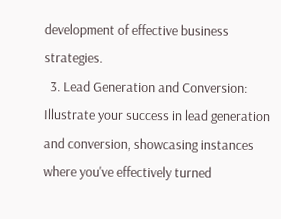development of effective business strategies.
  3. Lead Generation and Conversion: Illustrate your success in lead generation and conversion, showcasing instances where you've effectively turned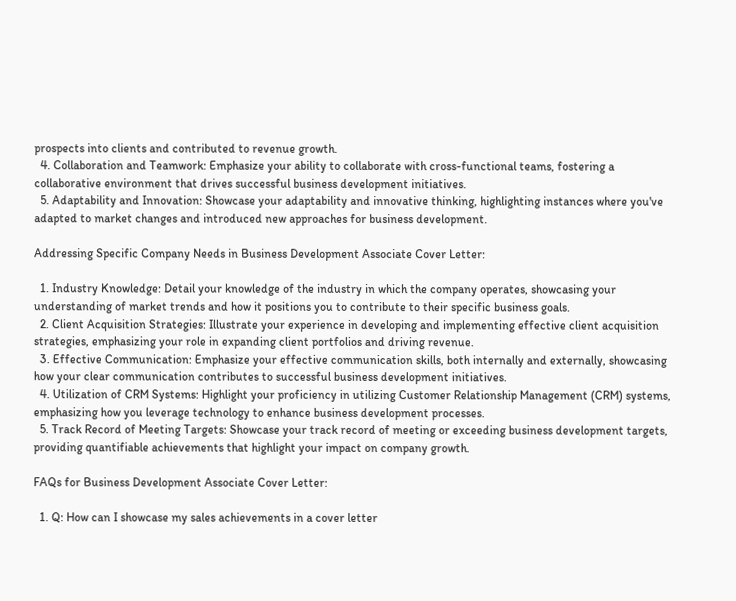prospects into clients and contributed to revenue growth.
  4. Collaboration and Teamwork: Emphasize your ability to collaborate with cross-functional teams, fostering a collaborative environment that drives successful business development initiatives.
  5. Adaptability and Innovation: Showcase your adaptability and innovative thinking, highlighting instances where you've adapted to market changes and introduced new approaches for business development.

Addressing Specific Company Needs in Business Development Associate Cover Letter:

  1. Industry Knowledge: Detail your knowledge of the industry in which the company operates, showcasing your understanding of market trends and how it positions you to contribute to their specific business goals.
  2. Client Acquisition Strategies: Illustrate your experience in developing and implementing effective client acquisition strategies, emphasizing your role in expanding client portfolios and driving revenue.
  3. Effective Communication: Emphasize your effective communication skills, both internally and externally, showcasing how your clear communication contributes to successful business development initiatives.
  4. Utilization of CRM Systems: Highlight your proficiency in utilizing Customer Relationship Management (CRM) systems, emphasizing how you leverage technology to enhance business development processes.
  5. Track Record of Meeting Targets: Showcase your track record of meeting or exceeding business development targets, providing quantifiable achievements that highlight your impact on company growth.

FAQs for Business Development Associate Cover Letter:

  1. Q: How can I showcase my sales achievements in a cover letter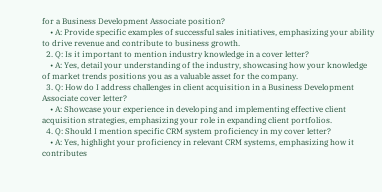for a Business Development Associate position?
    • A: Provide specific examples of successful sales initiatives, emphasizing your ability to drive revenue and contribute to business growth.
  2. Q: Is it important to mention industry knowledge in a cover letter?
    • A: Yes, detail your understanding of the industry, showcasing how your knowledge of market trends positions you as a valuable asset for the company.
  3. Q: How do I address challenges in client acquisition in a Business Development Associate cover letter?
    • A: Showcase your experience in developing and implementing effective client acquisition strategies, emphasizing your role in expanding client portfolios.
  4. Q: Should I mention specific CRM system proficiency in my cover letter?
    • A: Yes, highlight your proficiency in relevant CRM systems, emphasizing how it contributes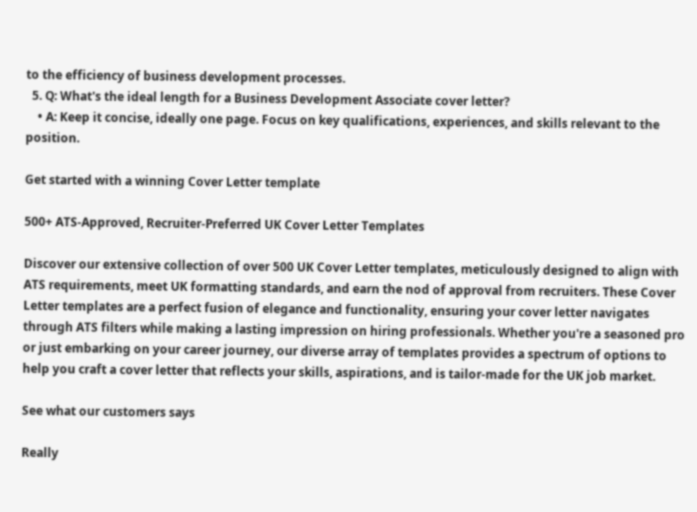to the efficiency of business development processes.
  5. Q: What's the ideal length for a Business Development Associate cover letter?
    • A: Keep it concise, ideally one page. Focus on key qualifications, experiences, and skills relevant to the position.

Get started with a winning Cover Letter template

500+ ATS-Approved, Recruiter-Preferred UK Cover Letter Templates

Discover our extensive collection of over 500 UK Cover Letter templates, meticulously designed to align with ATS requirements, meet UK formatting standards, and earn the nod of approval from recruiters. These Cover Letter templates are a perfect fusion of elegance and functionality, ensuring your cover letter navigates through ATS filters while making a lasting impression on hiring professionals. Whether you're a seasoned pro or just embarking on your career journey, our diverse array of templates provides a spectrum of options to help you craft a cover letter that reflects your skills, aspirations, and is tailor-made for the UK job market.

See what our customers says

Really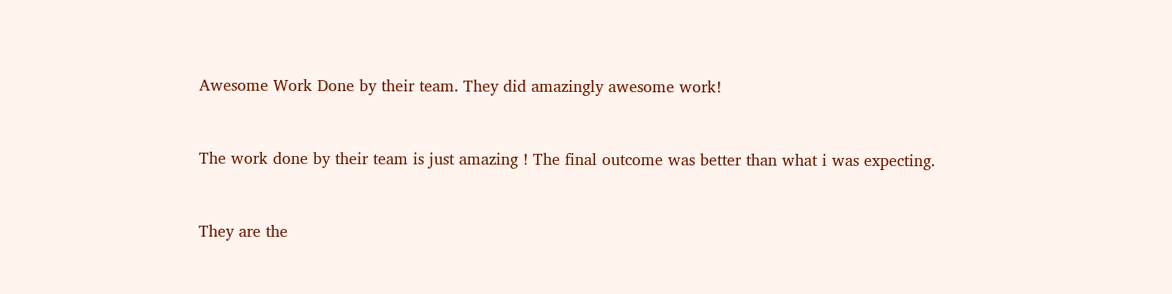Awesome Work Done by their team. They did amazingly awesome work!


The work done by their team is just amazing ! The final outcome was better than what i was expecting.


They are the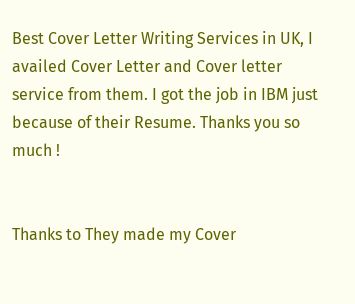Best Cover Letter Writing Services in UK, I availed Cover Letter and Cover letter service from them. I got the job in IBM just because of their Resume. Thanks you so much !


Thanks to They made my Cover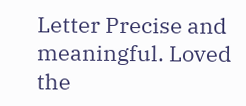Letter Precise and meaningful. Loved the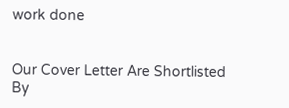work done


Our Cover Letter Are Shortlisted By